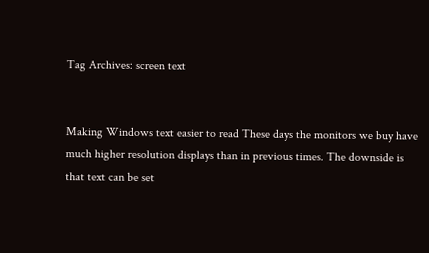Tag Archives: screen text


Making Windows text easier to read These days the monitors we buy have much higher resolution displays than in previous times. The downside is that text can be set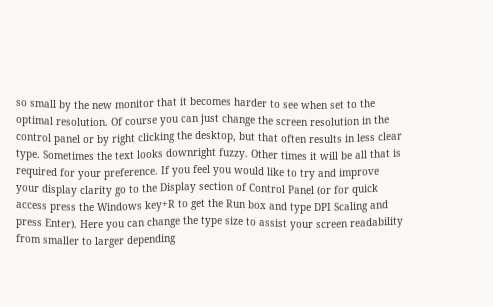so small by the new monitor that it becomes harder to see when set to the optimal resolution. Of course you can just change the screen resolution in the control panel or by right clicking the desktop, but that often results in less clear type. Sometimes the text looks downright fuzzy. Other times it will be all that is required for your preference. If you feel you would like to try and improve your display clarity go to the Display section of Control Panel (or for quick access press the Windows key+R to get the Run box and type DPI Scaling and press Enter). Here you can change the type size to assist your screen readability from smaller to larger depending